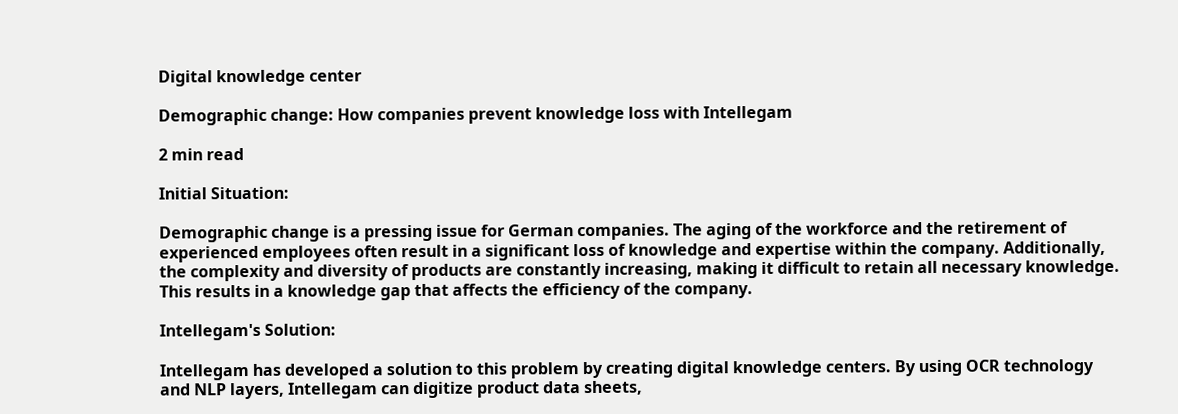Digital knowledge center

Demographic change: How companies prevent knowledge loss with Intellegam

2 min read

Initial Situation:

Demographic change is a pressing issue for German companies. The aging of the workforce and the retirement of experienced employees often result in a significant loss of knowledge and expertise within the company. Additionally, the complexity and diversity of products are constantly increasing, making it difficult to retain all necessary knowledge. This results in a knowledge gap that affects the efficiency of the company.

Intellegam's Solution:

Intellegam has developed a solution to this problem by creating digital knowledge centers. By using OCR technology and NLP layers, Intellegam can digitize product data sheets,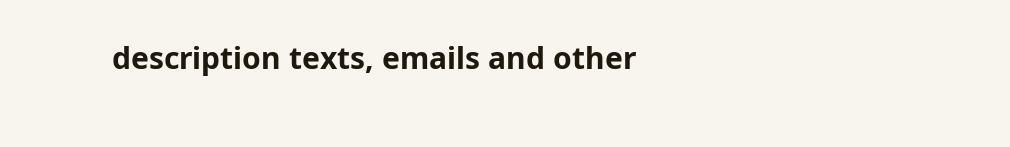description texts, emails and other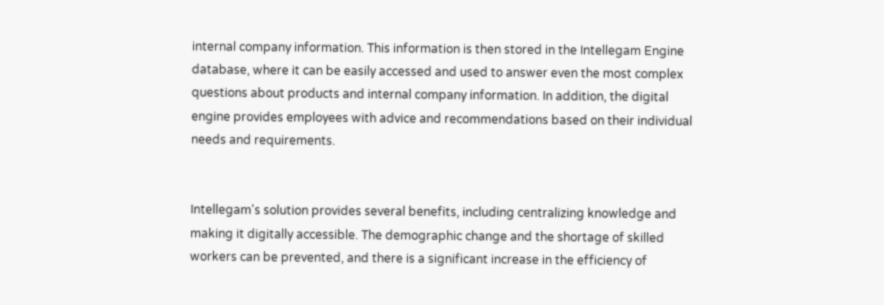internal company information. This information is then stored in the Intellegam Engine database, where it can be easily accessed and used to answer even the most complex questions about products and internal company information. In addition, the digital engine provides employees with advice and recommendations based on their individual needs and requirements.


Intellegam's solution provides several benefits, including centralizing knowledge and making it digitally accessible. The demographic change and the shortage of skilled workers can be prevented, and there is a significant increase in the efficiency of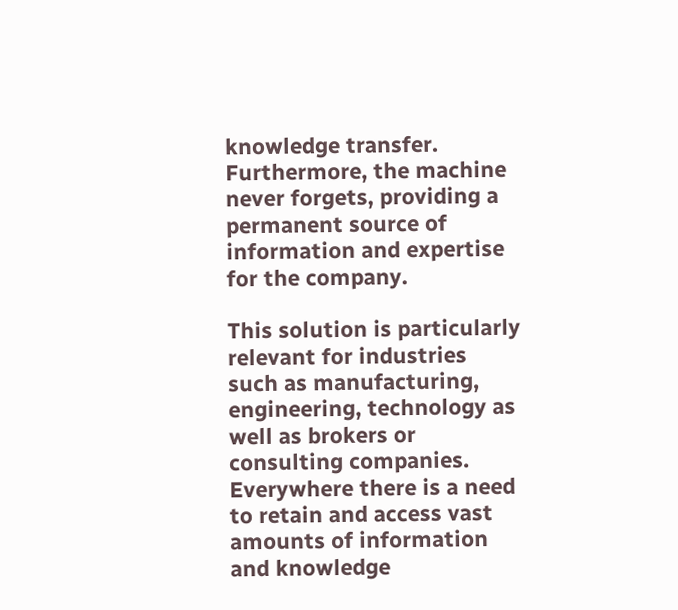knowledge transfer. Furthermore, the machine never forgets, providing a permanent source of information and expertise for the company.

This solution is particularly relevant for industries such as manufacturing, engineering, technology as well as brokers or consulting companies. Everywhere there is a need to retain and access vast amounts of information and knowledge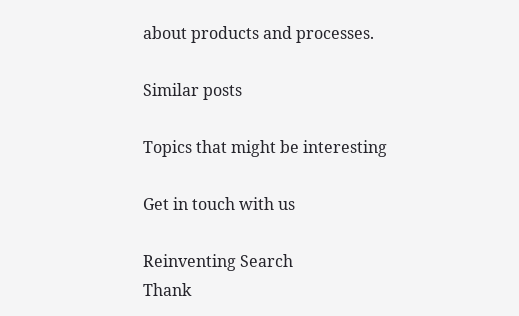about products and processes.

Similar posts

Topics that might be interesting

Get in touch with us

Reinventing Search
Thank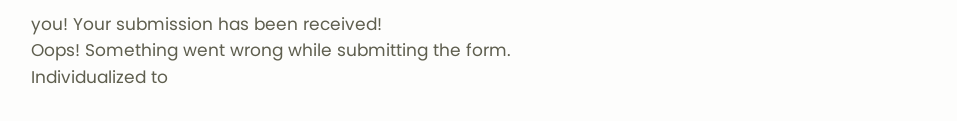you! Your submission has been received!
Oops! Something went wrong while submitting the form.
Individualized to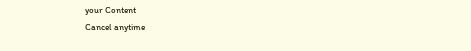your Content
Cancel anytime